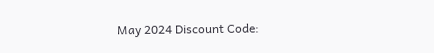May 2024 Discount Code: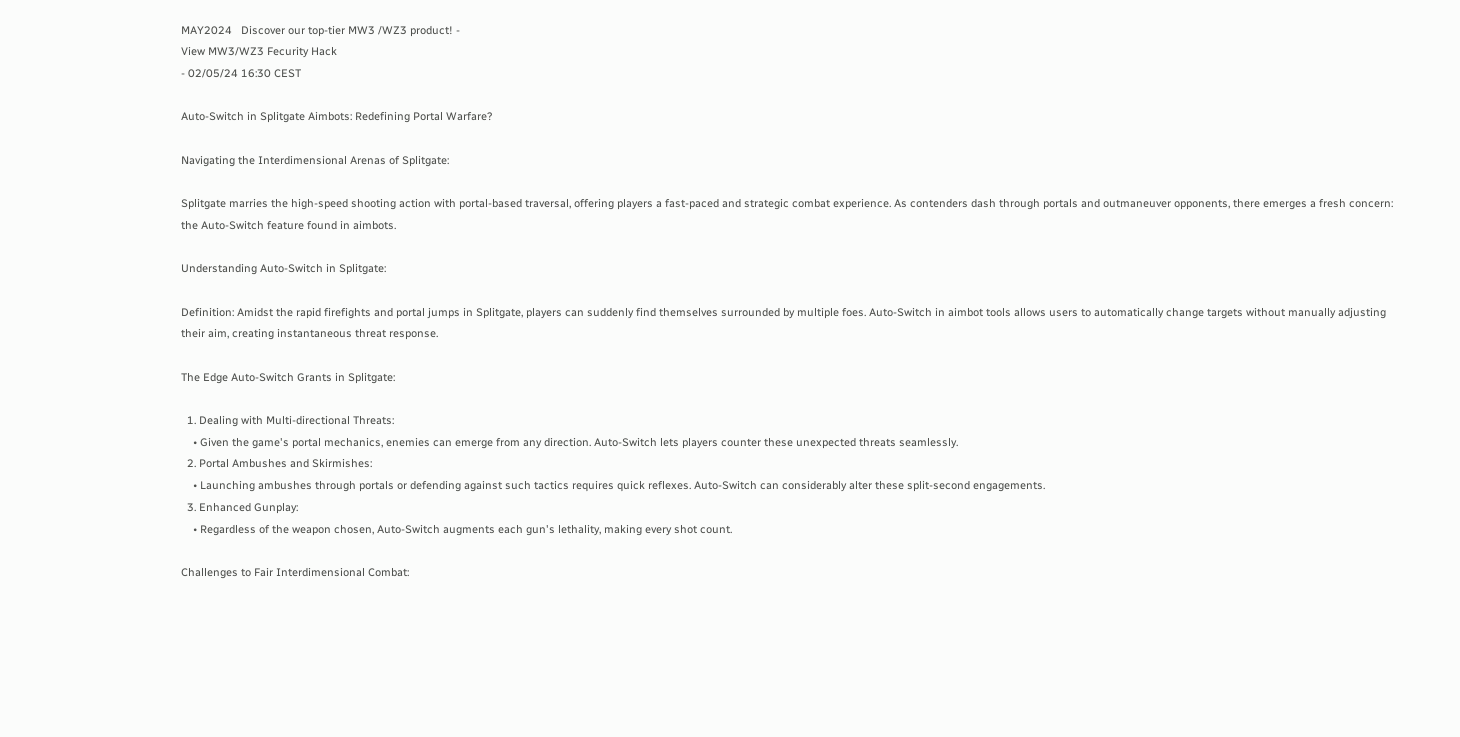MAY2024   Discover our top-tier MW3 /WZ3 product! -
View MW3/WZ3 Fecurity Hack
- 02/05/24 16:30 CEST

Auto-Switch in Splitgate Aimbots: Redefining Portal Warfare?

Navigating the Interdimensional Arenas of Splitgate:

Splitgate marries the high-speed shooting action with portal-based traversal, offering players a fast-paced and strategic combat experience. As contenders dash through portals and outmaneuver opponents, there emerges a fresh concern: the Auto-Switch feature found in aimbots.

Understanding Auto-Switch in Splitgate:

Definition: Amidst the rapid firefights and portal jumps in Splitgate, players can suddenly find themselves surrounded by multiple foes. Auto-Switch in aimbot tools allows users to automatically change targets without manually adjusting their aim, creating instantaneous threat response.

The Edge Auto-Switch Grants in Splitgate:

  1. Dealing with Multi-directional Threats:
    • Given the game's portal mechanics, enemies can emerge from any direction. Auto-Switch lets players counter these unexpected threats seamlessly.
  2. Portal Ambushes and Skirmishes:
    • Launching ambushes through portals or defending against such tactics requires quick reflexes. Auto-Switch can considerably alter these split-second engagements.
  3. Enhanced Gunplay:
    • Regardless of the weapon chosen, Auto-Switch augments each gun's lethality, making every shot count.

Challenges to Fair Interdimensional Combat: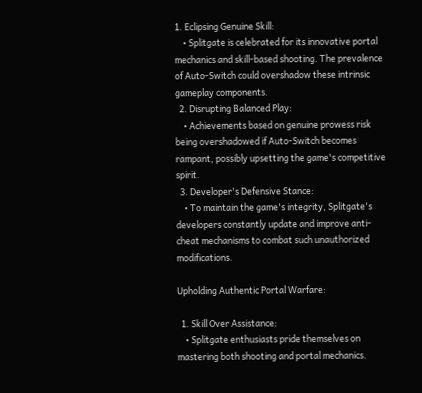1. Eclipsing Genuine Skill:
    • Splitgate is celebrated for its innovative portal mechanics and skill-based shooting. The prevalence of Auto-Switch could overshadow these intrinsic gameplay components.
  2. Disrupting Balanced Play:
    • Achievements based on genuine prowess risk being overshadowed if Auto-Switch becomes rampant, possibly upsetting the game's competitive spirit.
  3. Developer's Defensive Stance:
    • To maintain the game's integrity, Splitgate's developers constantly update and improve anti-cheat mechanisms to combat such unauthorized modifications.

Upholding Authentic Portal Warfare:

  1. Skill Over Assistance:
    • Splitgate enthusiasts pride themselves on mastering both shooting and portal mechanics.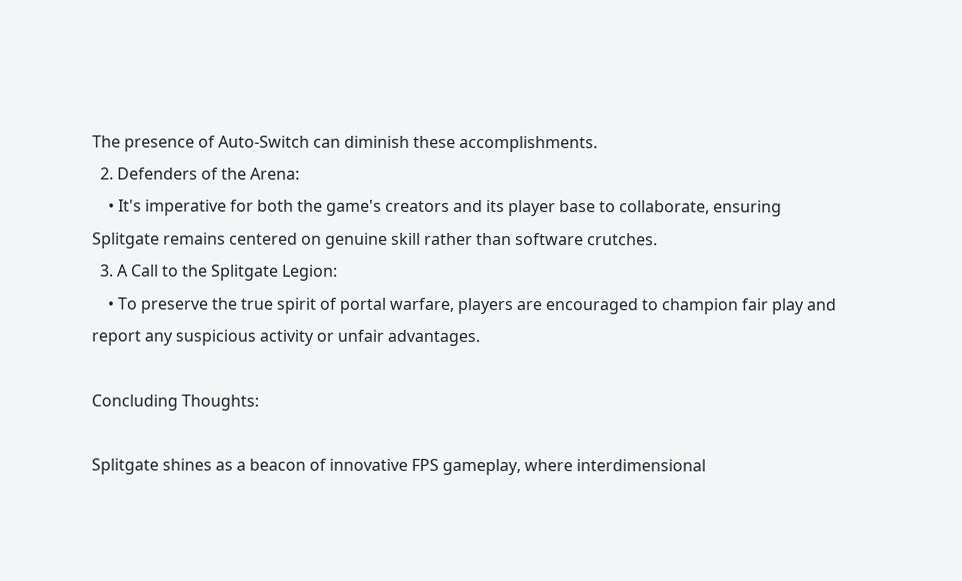The presence of Auto-Switch can diminish these accomplishments.
  2. Defenders of the Arena:
    • It's imperative for both the game's creators and its player base to collaborate, ensuring Splitgate remains centered on genuine skill rather than software crutches.
  3. A Call to the Splitgate Legion:
    • To preserve the true spirit of portal warfare, players are encouraged to champion fair play and report any suspicious activity or unfair advantages.

Concluding Thoughts:

Splitgate shines as a beacon of innovative FPS gameplay, where interdimensional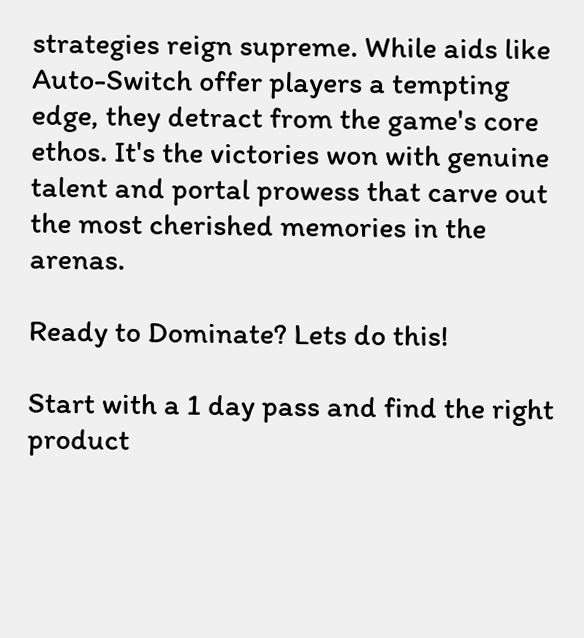strategies reign supreme. While aids like Auto-Switch offer players a tempting edge, they detract from the game's core ethos. It's the victories won with genuine talent and portal prowess that carve out the most cherished memories in the arenas.

Ready to Dominate? Lets do this!

Start with a 1 day pass and find the right product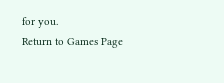for you.
Return to Games Page